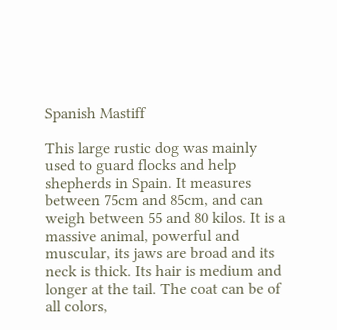Spanish Mastiff

This large rustic dog was mainly used to guard flocks and help shepherds in Spain. It measures between 75cm and 85cm, and can weigh between 55 and 80 kilos. It is a massive animal, powerful and muscular, its jaws are broad and its neck is thick. Its hair is medium and longer at the tail. The coat can be of all colors,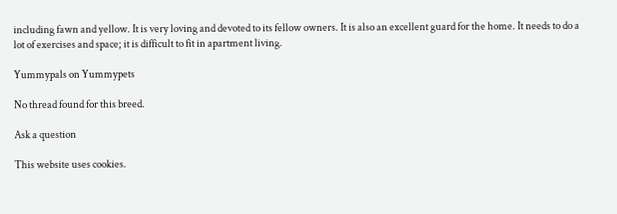including fawn and yellow. It is very loving and devoted to its fellow owners. It is also an excellent guard for the home. It needs to do a lot of exercises and space; it is difficult to fit in apartment living.

Yummypals on Yummypets

No thread found for this breed.

Ask a question

This website uses cookies.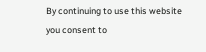By continuing to use this website you consent to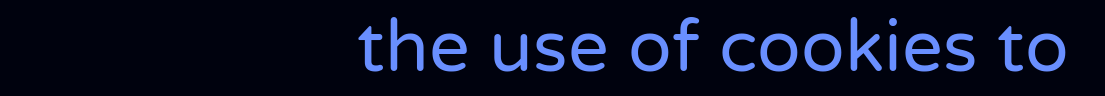the use of cookies to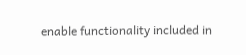enable functionality included in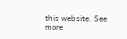this website. See more